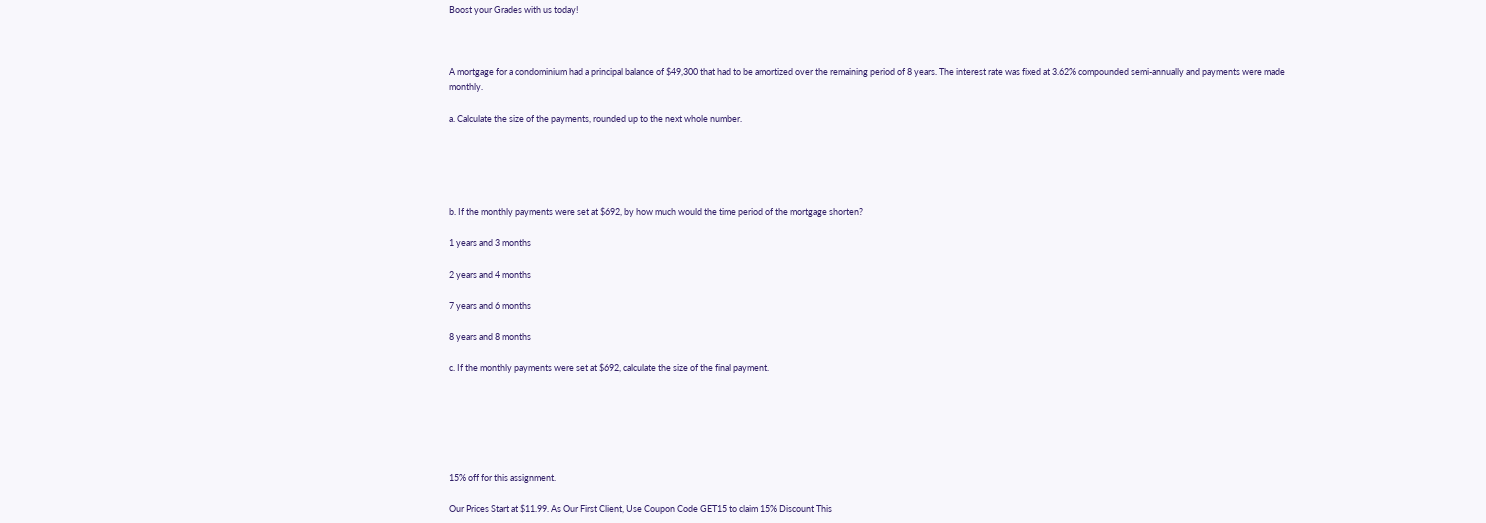Boost your Grades with us today!



A mortgage for a condominium had a principal balance of $49,300 that had to be amortized over the remaining period of 8 years. The interest rate was fixed at 3.62% compounded semi-annually and payments were made monthly.

a. Calculate the size of the payments, rounded up to the next whole number.





b. If the monthly payments were set at $692, by how much would the time period of the mortgage shorten?

1 years and 3 months

2 years and 4 months

7 years and 6 months

8 years and 8 months

c. If the monthly payments were set at $692, calculate the size of the final payment.






15% off for this assignment.

Our Prices Start at $11.99. As Our First Client, Use Coupon Code GET15 to claim 15% Discount This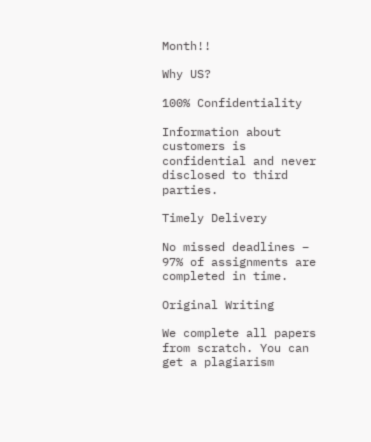Month!!

Why US?

100% Confidentiality

Information about customers is confidential and never disclosed to third parties.

Timely Delivery

No missed deadlines – 97% of assignments are completed in time.

Original Writing

We complete all papers from scratch. You can get a plagiarism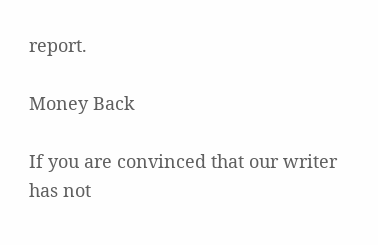report.

Money Back

If you are convinced that our writer has not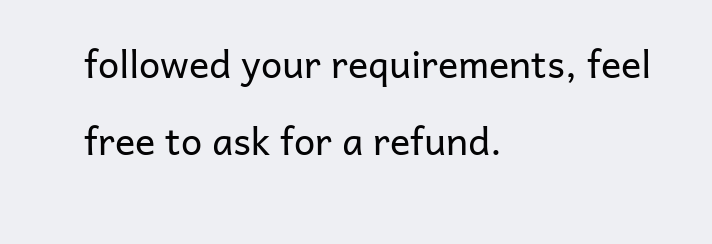followed your requirements, feel free to ask for a refund.